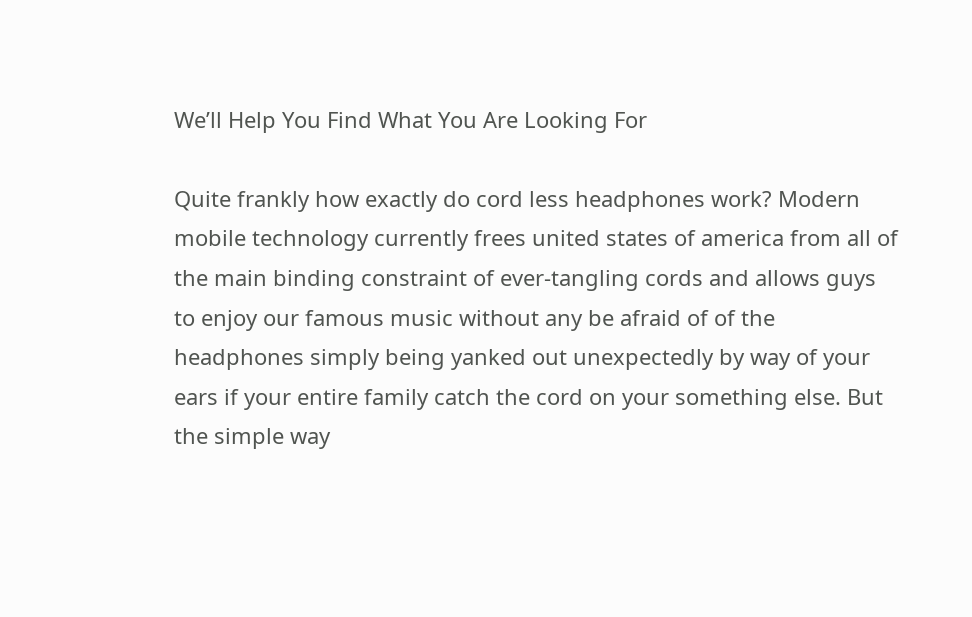We’ll Help You Find What You Are Looking For

Quite frankly how exactly do cord less headphones work? Modern mobile technology currently frees united states of america from all of the main binding constraint of ever-tangling cords and allows guys to enjoy our famous music without any be afraid of of the headphones simply being yanked out unexpectedly by way of your ears if your entire family catch the cord on your something else. But the simple way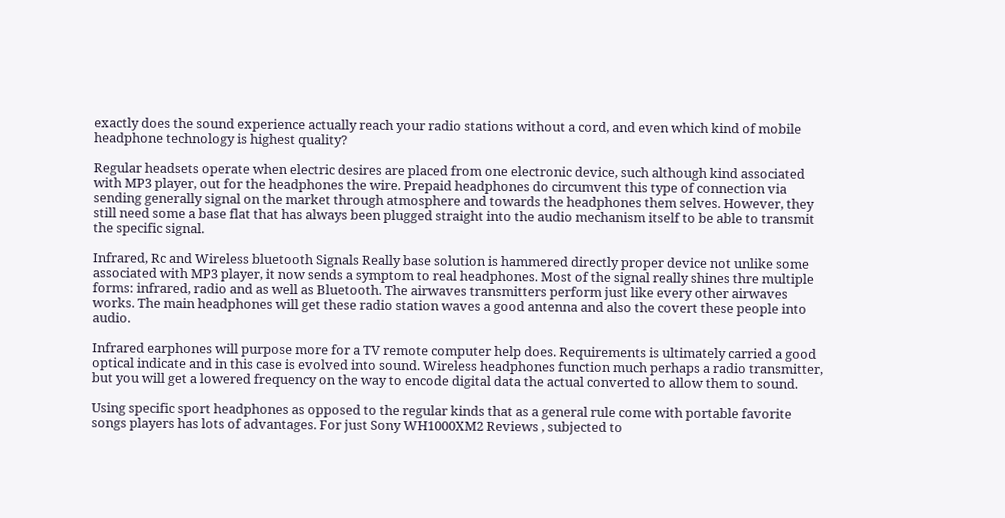exactly does the sound experience actually reach your radio stations without a cord, and even which kind of mobile headphone technology is highest quality?

Regular headsets operate when electric desires are placed from one electronic device, such although kind associated with MP3 player, out for the headphones the wire. Prepaid headphones do circumvent this type of connection via sending generally signal on the market through atmosphere and towards the headphones them selves. However, they still need some a base flat that has always been plugged straight into the audio mechanism itself to be able to transmit the specific signal.

Infrared, Rc and Wireless bluetooth Signals Really base solution is hammered directly proper device not unlike some associated with MP3 player, it now sends a symptom to real headphones. Most of the signal really shines thre multiple forms: infrared, radio and as well as Bluetooth. The airwaves transmitters perform just like every other airwaves works. The main headphones will get these radio station waves a good antenna and also the covert these people into audio.

Infrared earphones will purpose more for a TV remote computer help does. Requirements is ultimately carried a good optical indicate and in this case is evolved into sound. Wireless headphones function much perhaps a radio transmitter, but you will get a lowered frequency on the way to encode digital data the actual converted to allow them to sound.

Using specific sport headphones as opposed to the regular kinds that as a general rule come with portable favorite songs players has lots of advantages. For just Sony WH1000XM2 Reviews , subjected to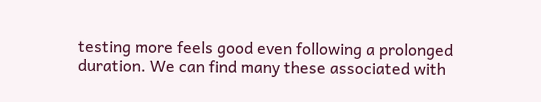testing more feels good even following a prolonged duration. We can find many these associated with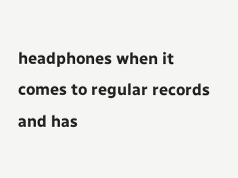headphones when it comes to regular records and has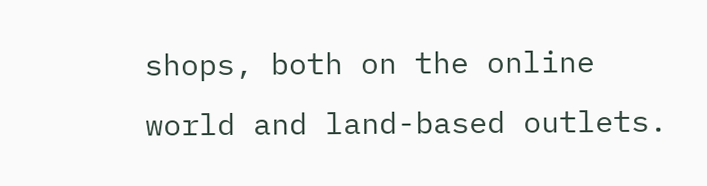shops, both on the online world and land-based outlets.